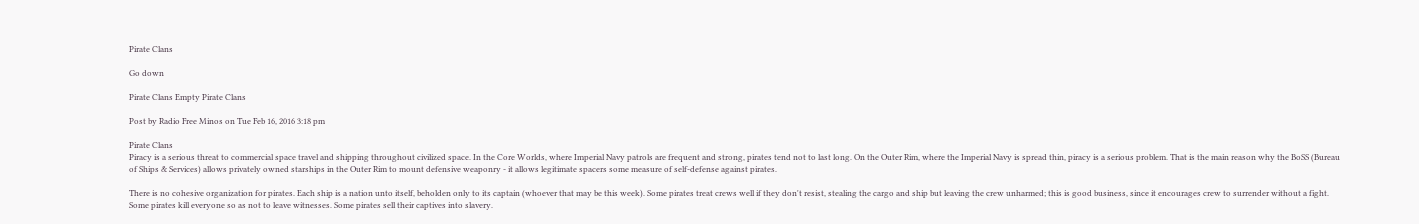Pirate Clans

Go down

Pirate Clans Empty Pirate Clans

Post by Radio Free Minos on Tue Feb 16, 2016 3:18 pm

Pirate Clans
Piracy is a serious threat to commercial space travel and shipping throughout civilized space. In the Core Worlds, where Imperial Navy patrols are frequent and strong, pirates tend not to last long. On the Outer Rim, where the Imperial Navy is spread thin, piracy is a serious problem. That is the main reason why the BoSS (Bureau of Ships & Services) allows privately owned starships in the Outer Rim to mount defensive weaponry - it allows legitimate spacers some measure of self-defense against pirates.

There is no cohesive organization for pirates. Each ship is a nation unto itself, beholden only to its captain (whoever that may be this week). Some pirates treat crews well if they don't resist, stealing the cargo and ship but leaving the crew unharmed; this is good business, since it encourages crew to surrender without a fight. Some pirates kill everyone so as not to leave witnesses. Some pirates sell their captives into slavery.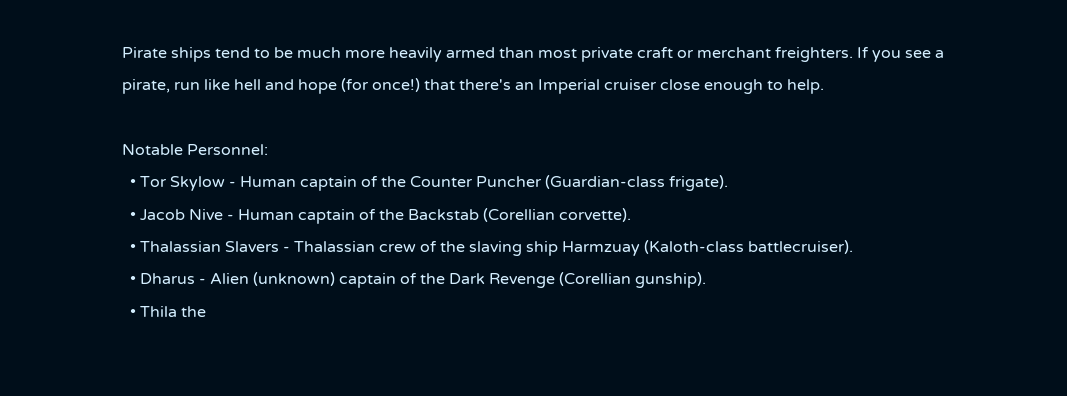Pirate ships tend to be much more heavily armed than most private craft or merchant freighters. If you see a pirate, run like hell and hope (for once!) that there's an Imperial cruiser close enough to help.

Notable Personnel:
  • Tor Skylow - Human captain of the Counter Puncher (Guardian-class frigate).
  • Jacob Nive - Human captain of the Backstab (Corellian corvette).
  • Thalassian Slavers - Thalassian crew of the slaving ship Harmzuay (Kaloth-class battlecruiser).
  • Dharus - Alien (unknown) captain of the Dark Revenge (Corellian gunship).
  • Thila the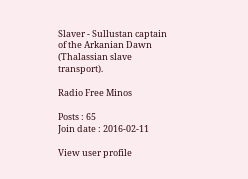Slaver - Sullustan captain of the Arkanian Dawn (Thalassian slave transport).

Radio Free Minos

Posts : 65
Join date : 2016-02-11

View user profile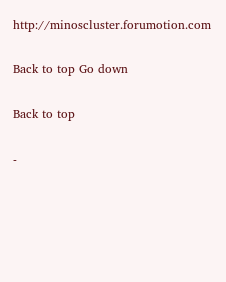http://minoscluster.forumotion.com

Back to top Go down

Back to top

-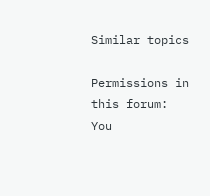Similar topics

Permissions in this forum:
You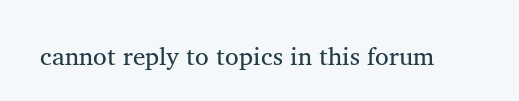cannot reply to topics in this forum